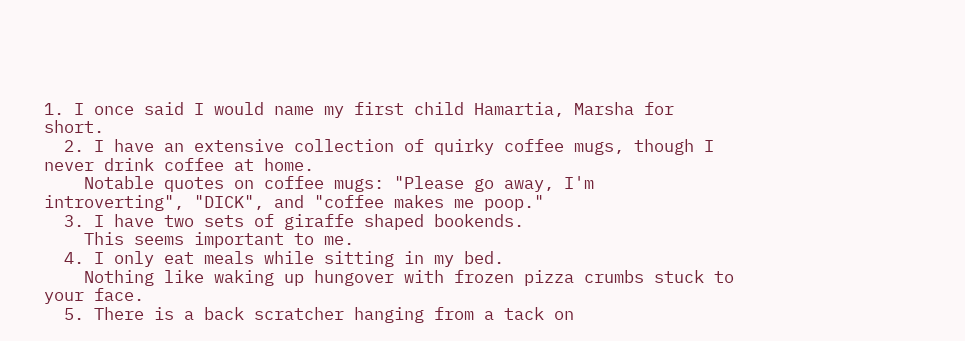1. I once said I would name my first child Hamartia, Marsha for short.
  2. I have an extensive collection of quirky coffee mugs, though I never drink coffee at home.
    Notable quotes on coffee mugs: "Please go away, I'm introverting", "DICK", and "coffee makes me poop."
  3. I have two sets of giraffe shaped bookends.
    This seems important to me.
  4. I only eat meals while sitting in my bed.
    Nothing like waking up hungover with frozen pizza crumbs stuck to your face.
  5. There is a back scratcher hanging from a tack on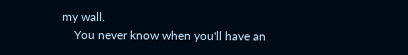my wall.
    You never know when you'll have an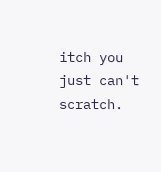itch you just can't scratch.